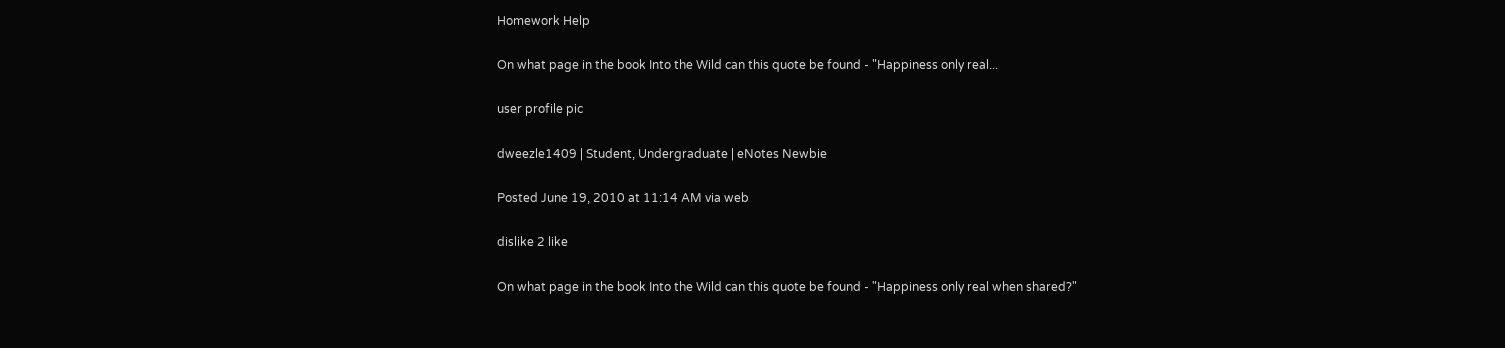Homework Help

On what page in the book Into the Wild can this quote be found - "Happiness only real...

user profile pic

dweezle1409 | Student, Undergraduate | eNotes Newbie

Posted June 19, 2010 at 11:14 AM via web

dislike 2 like

On what page in the book Into the Wild can this quote be found - "Happiness only real when shared?"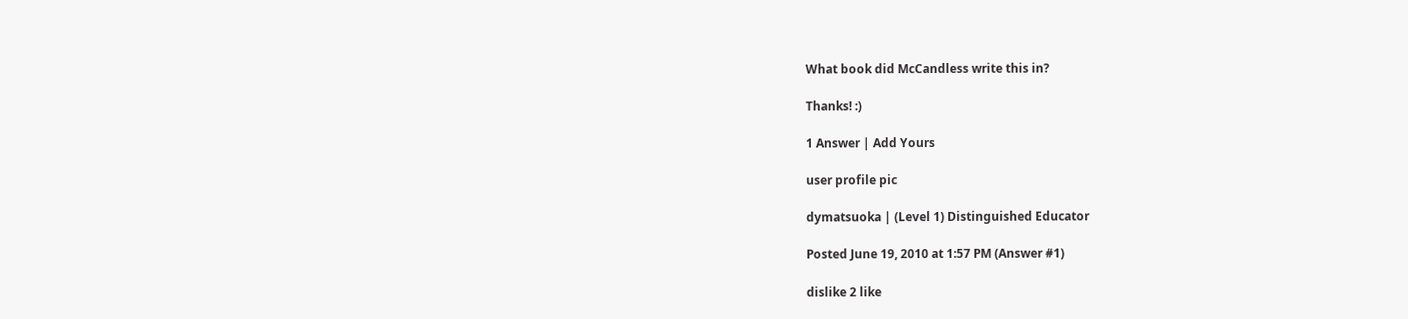What book did McCandless write this in?

Thanks! :)

1 Answer | Add Yours

user profile pic

dymatsuoka | (Level 1) Distinguished Educator

Posted June 19, 2010 at 1:57 PM (Answer #1)

dislike 2 like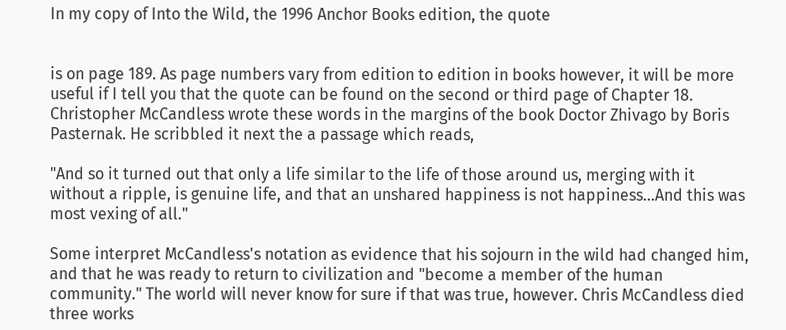In my copy of Into the Wild, the 1996 Anchor Books edition, the quote


is on page 189. As page numbers vary from edition to edition in books however, it will be more useful if I tell you that the quote can be found on the second or third page of Chapter 18. Christopher McCandless wrote these words in the margins of the book Doctor Zhivago by Boris Pasternak. He scribbled it next the a passage which reads,

"And so it turned out that only a life similar to the life of those around us, merging with it without a ripple, is genuine life, and that an unshared happiness is not happiness...And this was most vexing of all."

Some interpret McCandless's notation as evidence that his sojourn in the wild had changed him, and that he was ready to return to civilization and "become a member of the human community." The world will never know for sure if that was true, however. Chris McCandless died three works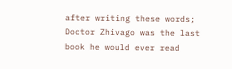after writing these words; Doctor Zhivago was the last book he would ever read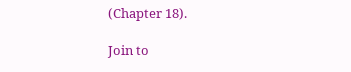(Chapter 18).

Join to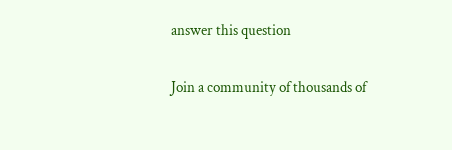answer this question

Join a community of thousands of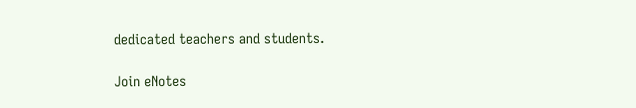dedicated teachers and students.

Join eNotes